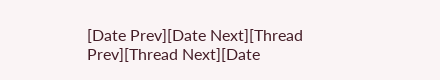[Date Prev][Date Next][Thread Prev][Thread Next][Date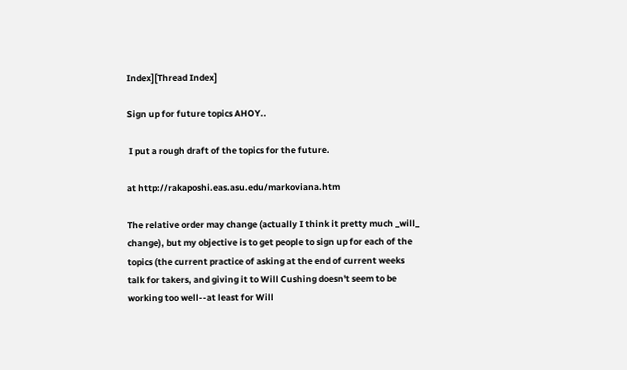Index][Thread Index]

Sign up for future topics AHOY..

 I put a rough draft of the topics for the future.

at http://rakaposhi.eas.asu.edu/markoviana.htm

The relative order may change (actually I think it pretty much _will_
change), but my objective is to get people to sign up for each of the
topics (the current practice of asking at the end of current weeks
talk for takers, and giving it to Will Cushing doesn't seem to be
working too well--at least for Will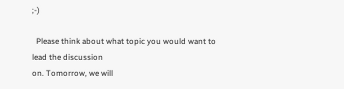;-)

  Please think about what topic you would want to lead the discussion
on. Tomorrow, we will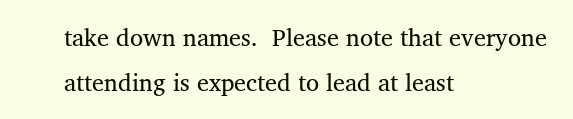take down names.  Please note that everyone
attending is expected to lead at least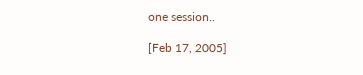one session..

[Feb 17, 2005]